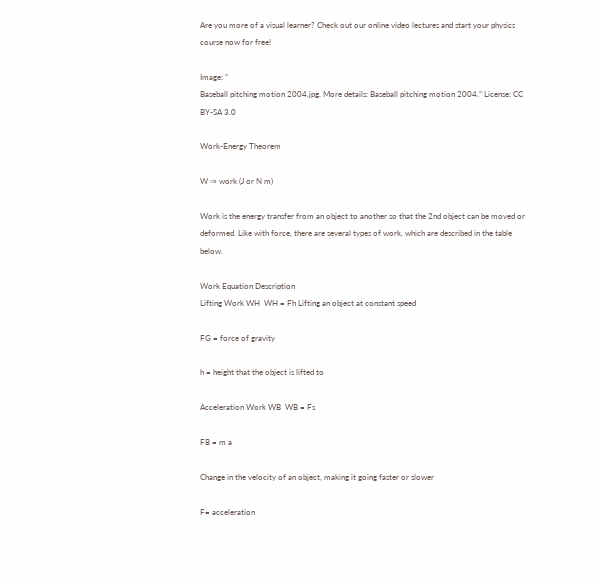Are you more of a visual learner? Check out our online video lectures and start your physics course now for free!

Image: ”
Baseball pitching motion 2004.jpg. More details: Baseball pitching motion 2004.” License: CC BY-SA 3.0

Work-Energy Theorem

W ⇒ work (J or N m)

Work is the energy transfer from an object to another so that the 2nd object can be moved or deformed. Like with force, there are several types of work, which are described in the table below.

Work Equation Description
Lifting Work WH  WH = Fh Lifting an object at constant speed

FG = force of gravity

h = height that the object is lifted to

Acceleration Work WB  WB = Fs

FB = m a

Change in the velocity of an object, making it going faster or slower

F= acceleration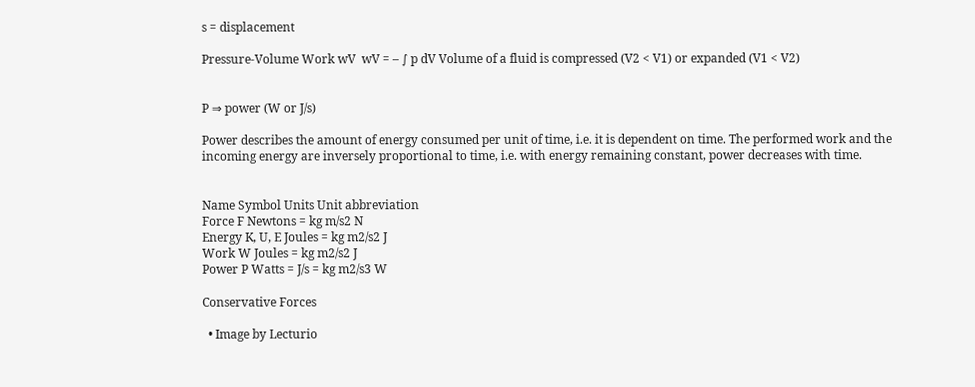s = displacement

Pressure-Volume Work wV  wV = – ∫ p dV Volume of a fluid is compressed (V2 < V1) or expanded (V1 < V2)


P ⇒ power (W or J/s)

Power describes the amount of energy consumed per unit of time, i.e. it is dependent on time. The performed work and the incoming energy are inversely proportional to time, i.e. with energy remaining constant, power decreases with time.


Name Symbol Units Unit abbreviation
Force F Newtons = kg m/s2 N
Energy K, U, E Joules = kg m2/s2 J
Work W Joules = kg m2/s2 J
Power P Watts = J/s = kg m2/s3 W

Conservative Forces

  • Image by Lecturio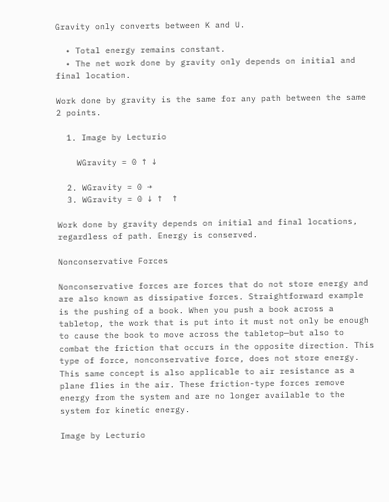Gravity only converts between K and U.

  • Total energy remains constant.
  • The net work done by gravity only depends on initial and final location.

Work done by gravity is the same for any path between the same 2 points.

  1. Image by Lecturio

    WGravity = 0 ↑ ↓

  2. WGravity = 0 →
  3. WGravity = 0 ↓ ↑  ↑

Work done by gravity depends on initial and final locations, regardless of path. Energy is conserved.

Nonconservative Forces

Nonconservative forces are forces that do not store energy and are also known as dissipative forces. Straightforward example is the pushing of a book. When you push a book across a tabletop, the work that is put into it must not only be enough to cause the book to move across the tabletop—but also to combat the friction that occurs in the opposite direction. This type of force, nonconservative force, does not store energy. This same concept is also applicable to air resistance as a plane flies in the air. These friction-type forces remove energy from the system and are no longer available to the system for kinetic energy.

Image by Lecturio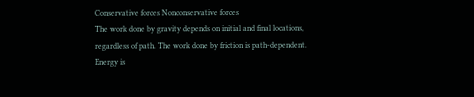Conservative forces Nonconservative forces
The work done by gravity depends on initial and final locations, regardless of path. The work done by friction is path-dependent.
Energy is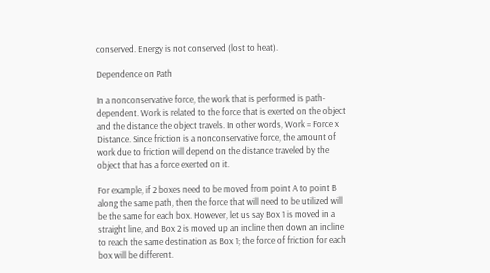conserved. Energy is not conserved (lost to heat).

Dependence on Path

In a nonconservative force, the work that is performed is path-dependent. Work is related to the force that is exerted on the object and the distance the object travels. In other words, Work = Force x Distance. Since friction is a nonconservative force, the amount of work due to friction will depend on the distance traveled by the object that has a force exerted on it.

For example, if 2 boxes need to be moved from point A to point B along the same path, then the force that will need to be utilized will be the same for each box. However, let us say Box 1 is moved in a straight line, and Box 2 is moved up an incline then down an incline to reach the same destination as Box 1; the force of friction for each box will be different.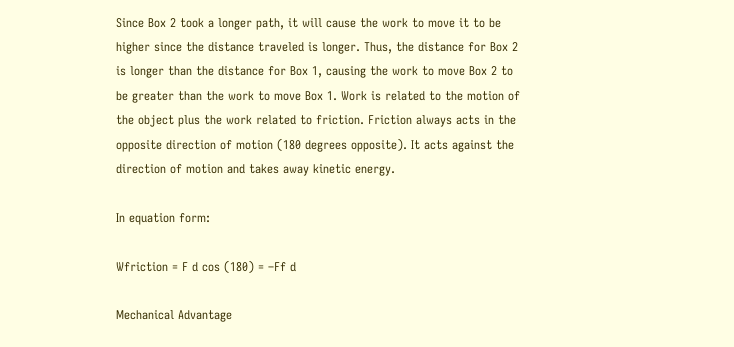Since Box 2 took a longer path, it will cause the work to move it to be higher since the distance traveled is longer. Thus, the distance for Box 2 is longer than the distance for Box 1, causing the work to move Box 2 to be greater than the work to move Box 1. Work is related to the motion of the object plus the work related to friction. Friction always acts in the opposite direction of motion (180 degrees opposite). It acts against the direction of motion and takes away kinetic energy.

In equation form:

Wfriction = F d cos (180) = –Ff d

Mechanical Advantage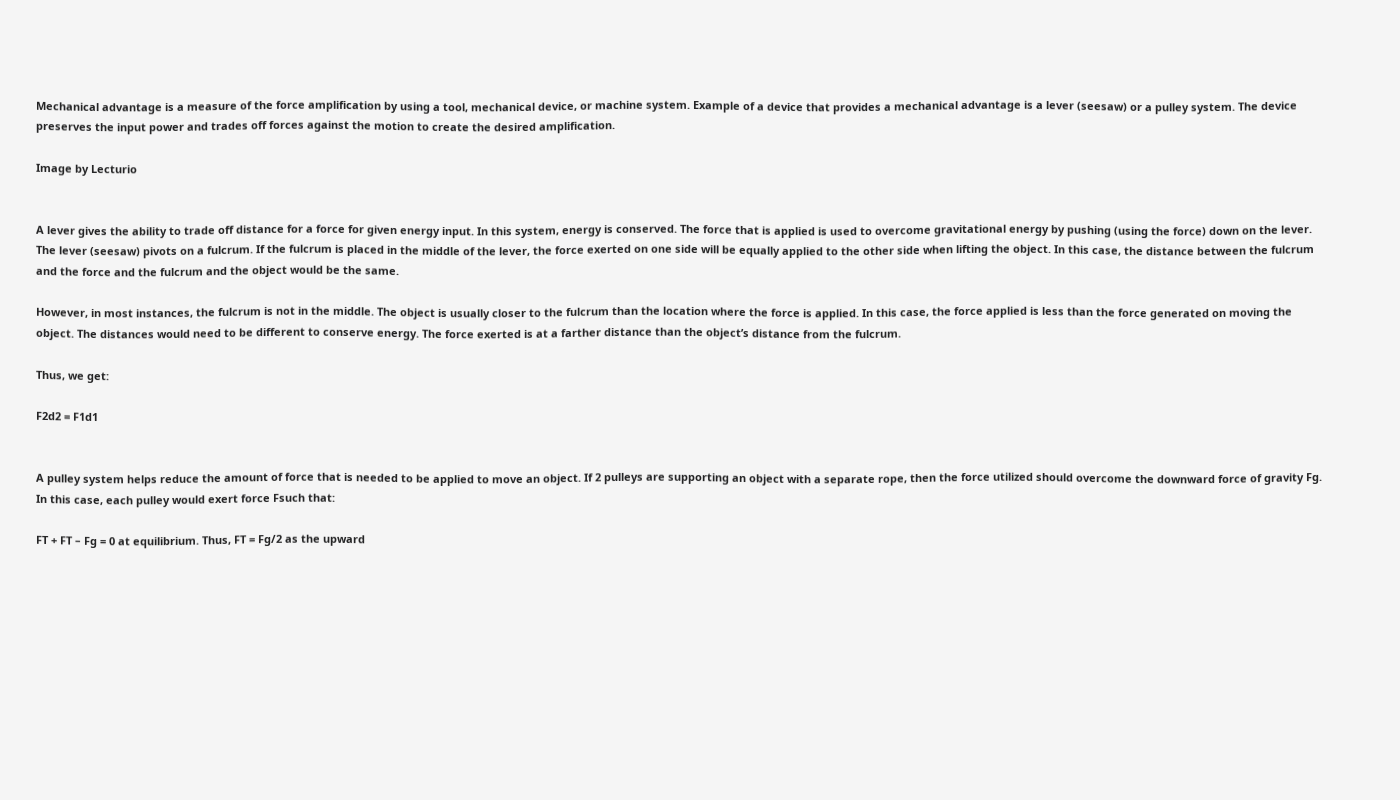Mechanical advantage is a measure of the force amplification by using a tool, mechanical device, or machine system. Example of a device that provides a mechanical advantage is a lever (seesaw) or a pulley system. The device preserves the input power and trades off forces against the motion to create the desired amplification.

Image by Lecturio


A lever gives the ability to trade off distance for a force for given energy input. In this system, energy is conserved. The force that is applied is used to overcome gravitational energy by pushing (using the force) down on the lever. The lever (seesaw) pivots on a fulcrum. If the fulcrum is placed in the middle of the lever, the force exerted on one side will be equally applied to the other side when lifting the object. In this case, the distance between the fulcrum and the force and the fulcrum and the object would be the same.

However, in most instances, the fulcrum is not in the middle. The object is usually closer to the fulcrum than the location where the force is applied. In this case, the force applied is less than the force generated on moving the object. The distances would need to be different to conserve energy. The force exerted is at a farther distance than the object’s distance from the fulcrum.

Thus, we get:

F2d2 = F1d1


A pulley system helps reduce the amount of force that is needed to be applied to move an object. If 2 pulleys are supporting an object with a separate rope, then the force utilized should overcome the downward force of gravity Fg. In this case, each pulley would exert force Fsuch that:

FT + FT – Fg = 0 at equilibrium. Thus, FT = Fg/2 as the upward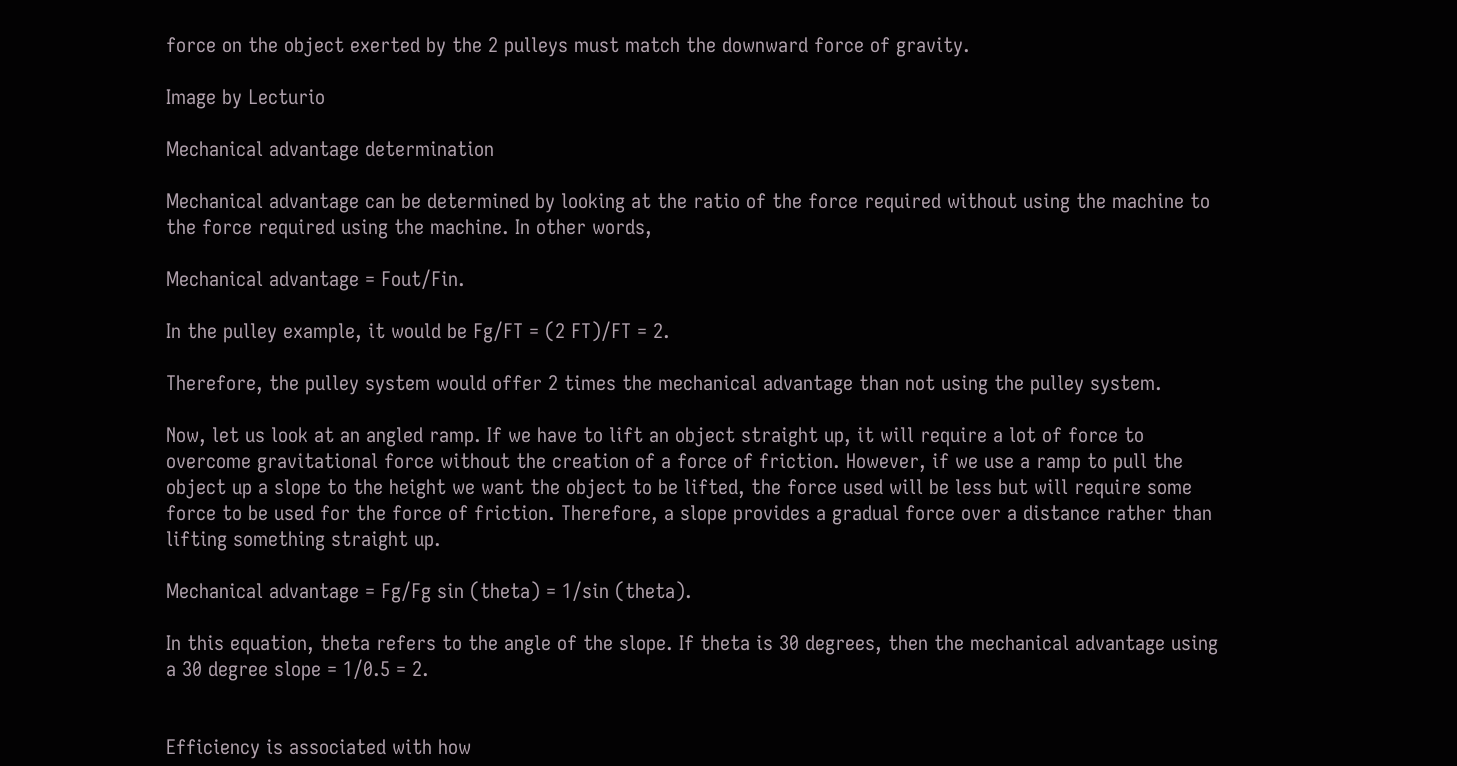force on the object exerted by the 2 pulleys must match the downward force of gravity.

Image by Lecturio

Mechanical advantage determination

Mechanical advantage can be determined by looking at the ratio of the force required without using the machine to the force required using the machine. In other words,

Mechanical advantage = Fout/Fin.

In the pulley example, it would be Fg/FT = (2 FT)/FT = 2.

Therefore, the pulley system would offer 2 times the mechanical advantage than not using the pulley system.

Now, let us look at an angled ramp. If we have to lift an object straight up, it will require a lot of force to overcome gravitational force without the creation of a force of friction. However, if we use a ramp to pull the object up a slope to the height we want the object to be lifted, the force used will be less but will require some force to be used for the force of friction. Therefore, a slope provides a gradual force over a distance rather than lifting something straight up.

Mechanical advantage = Fg/Fg sin (theta) = 1/sin (theta).

In this equation, theta refers to the angle of the slope. If theta is 30 degrees, then the mechanical advantage using a 30 degree slope = 1/0.5 = 2.


Efficiency is associated with how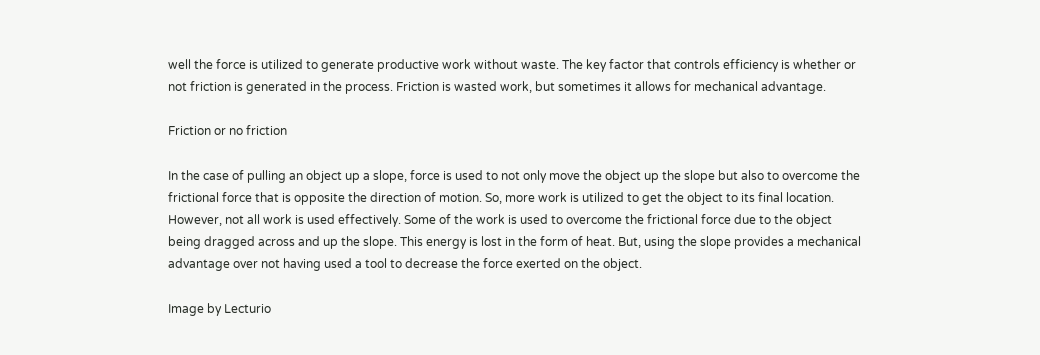well the force is utilized to generate productive work without waste. The key factor that controls efficiency is whether or not friction is generated in the process. Friction is wasted work, but sometimes it allows for mechanical advantage.

Friction or no friction

In the case of pulling an object up a slope, force is used to not only move the object up the slope but also to overcome the frictional force that is opposite the direction of motion. So, more work is utilized to get the object to its final location. However, not all work is used effectively. Some of the work is used to overcome the frictional force due to the object being dragged across and up the slope. This energy is lost in the form of heat. But, using the slope provides a mechanical advantage over not having used a tool to decrease the force exerted on the object.

Image by Lecturio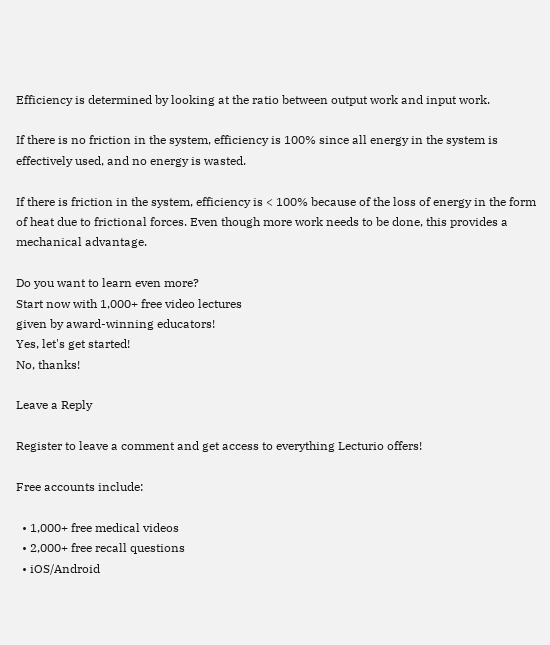Efficiency is determined by looking at the ratio between output work and input work.

If there is no friction in the system, efficiency is 100% since all energy in the system is effectively used, and no energy is wasted.

If there is friction in the system, efficiency is < 100% because of the loss of energy in the form of heat due to frictional forces. Even though more work needs to be done, this provides a mechanical advantage.

Do you want to learn even more?
Start now with 1,000+ free video lectures
given by award-winning educators!
Yes, let's get started!
No, thanks!

Leave a Reply

Register to leave a comment and get access to everything Lecturio offers!

Free accounts include:

  • 1,000+ free medical videos
  • 2,000+ free recall questions
  • iOS/Android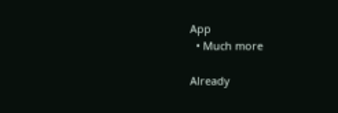App
  • Much more

Already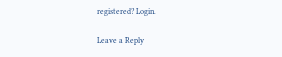registered? Login.

Leave a Reply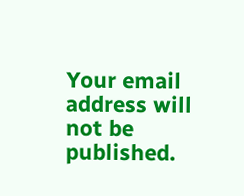Your email address will not be published.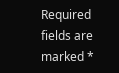Required fields are marked *